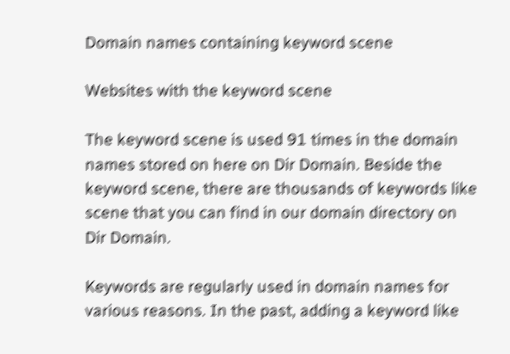Domain names containing keyword scene

Websites with the keyword scene

The keyword scene is used 91 times in the domain names stored on here on Dir Domain. Beside the keyword scene, there are thousands of keywords like scene that you can find in our domain directory on Dir Domain.

Keywords are regularly used in domain names for various reasons. In the past, adding a keyword like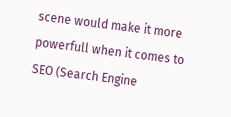scene would make it more powerfull when it comes to SEO (Search Engine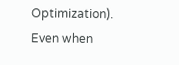Optimization). Even when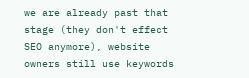we are already past that stage (they don't effect SEO anymore), website owners still use keywords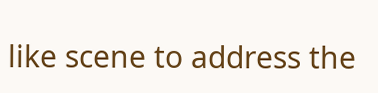like scene to address the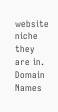website niche they are in.
Domain Names